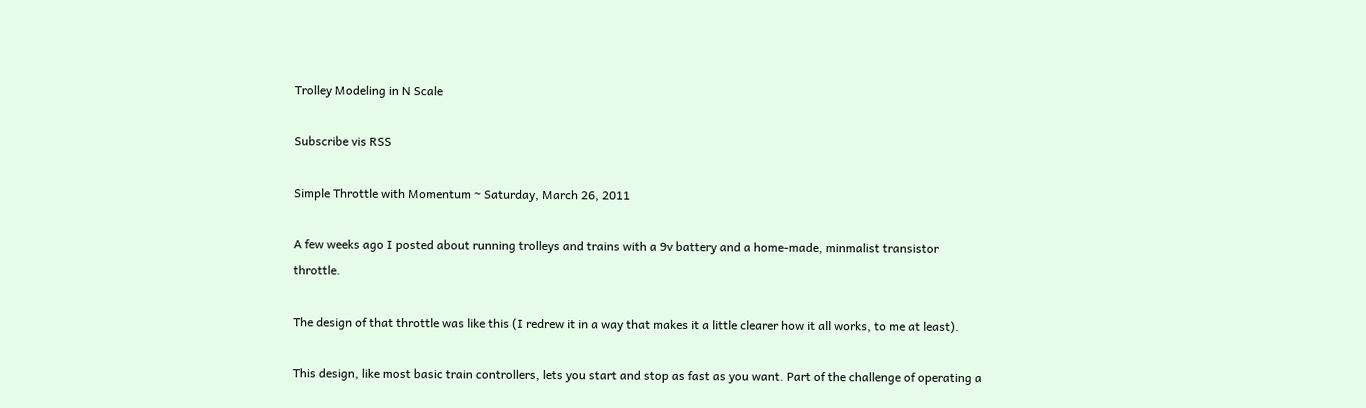Trolley Modeling in N Scale

Subscribe vis RSS

Simple Throttle with Momentum ~ Saturday, March 26, 2011

A few weeks ago I posted about running trolleys and trains with a 9v battery and a home-made, minmalist transistor throttle.

The design of that throttle was like this (I redrew it in a way that makes it a little clearer how it all works, to me at least).

This design, like most basic train controllers, lets you start and stop as fast as you want. Part of the challenge of operating a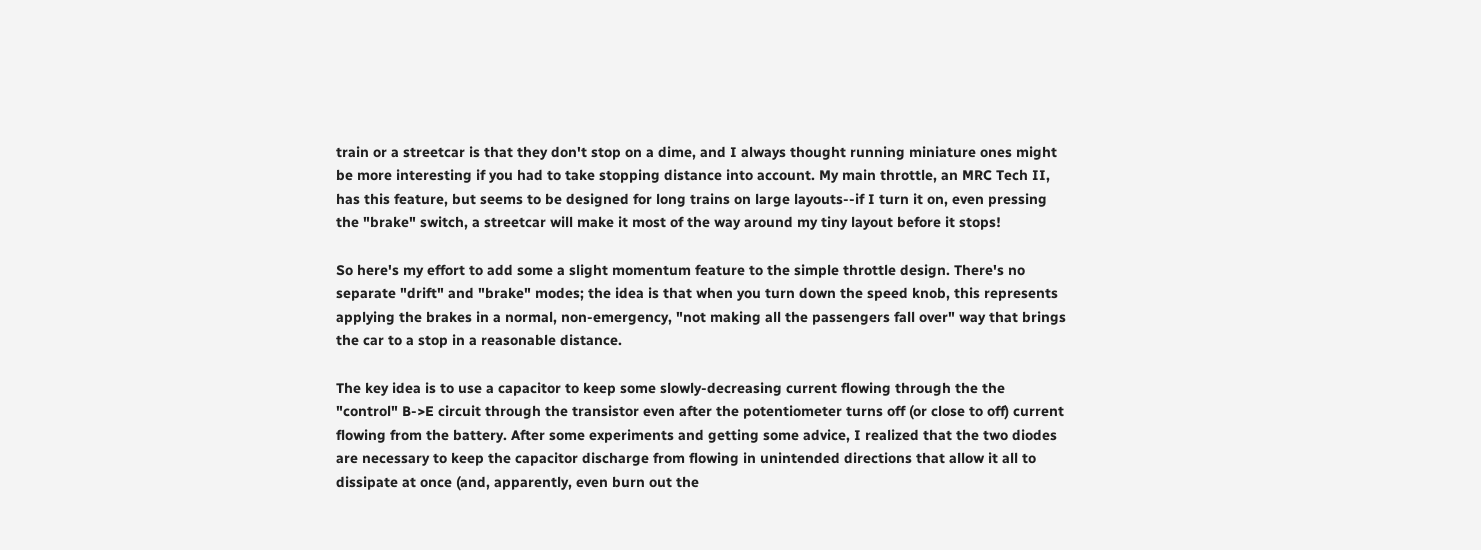train or a streetcar is that they don't stop on a dime, and I always thought running miniature ones might be more interesting if you had to take stopping distance into account. My main throttle, an MRC Tech II, has this feature, but seems to be designed for long trains on large layouts--if I turn it on, even pressing the "brake" switch, a streetcar will make it most of the way around my tiny layout before it stops!

So here's my effort to add some a slight momentum feature to the simple throttle design. There's no separate "drift" and "brake" modes; the idea is that when you turn down the speed knob, this represents applying the brakes in a normal, non-emergency, "not making all the passengers fall over" way that brings the car to a stop in a reasonable distance.

The key idea is to use a capacitor to keep some slowly-decreasing current flowing through the the "control" B->E circuit through the transistor even after the potentiometer turns off (or close to off) current flowing from the battery. After some experiments and getting some advice, I realized that the two diodes are necessary to keep the capacitor discharge from flowing in unintended directions that allow it all to dissipate at once (and, apparently, even burn out the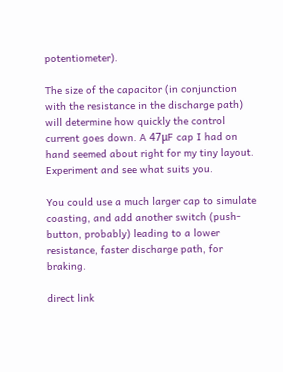potentiometer).

The size of the capacitor (in conjunction with the resistance in the discharge path) will determine how quickly the control current goes down. A 47μF cap I had on hand seemed about right for my tiny layout. Experiment and see what suits you.

You could use a much larger cap to simulate coasting, and add another switch (push-button, probably) leading to a lower resistance, faster discharge path, for braking.

direct link